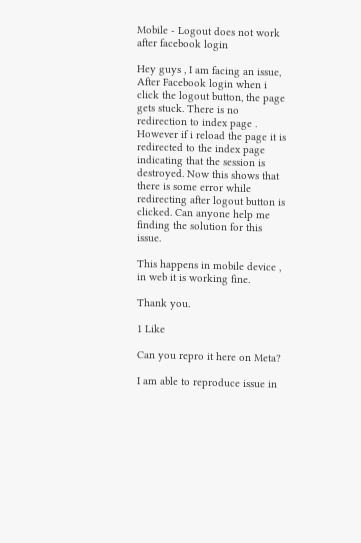Mobile - Logout does not work after facebook login

Hey guys , I am facing an issue, After Facebook login when i click the logout button, the page gets stuck. There is no redirection to index page . However if i reload the page it is redirected to the index page indicating that the session is destroyed. Now this shows that there is some error while redirecting after logout button is clicked. Can anyone help me finding the solution for this issue.

This happens in mobile device , in web it is working fine.

Thank you.

1 Like

Can you repro it here on Meta?

I am able to reproduce issue in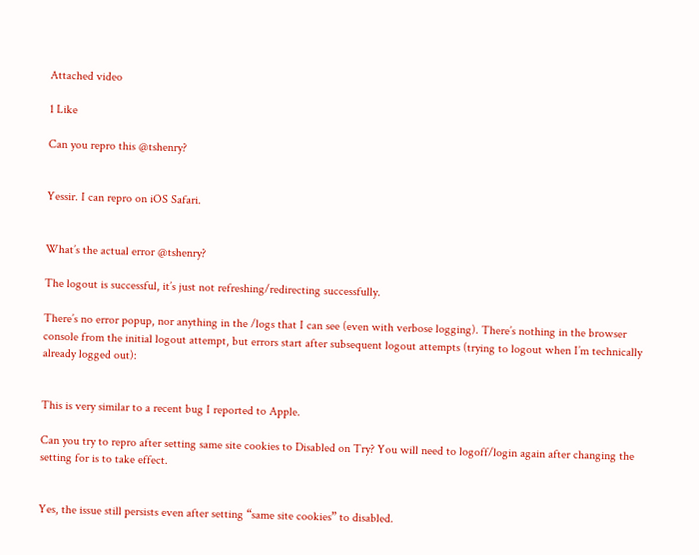Attached video

1 Like

Can you repro this @tshenry?


Yessir. I can repro on iOS Safari.


What’s the actual error @tshenry?

The logout is successful, it’s just not refreshing/redirecting successfully.

There’s no error popup, nor anything in the /logs that I can see (even with verbose logging). There’s nothing in the browser console from the initial logout attempt, but errors start after subsequent logout attempts (trying to logout when I’m technically already logged out):


This is very similar to a recent bug I reported to Apple.

Can you try to repro after setting same site cookies to Disabled on Try? You will need to logoff/login again after changing the setting for is to take effect.


Yes, the issue still persists even after setting “same site cookies” to disabled.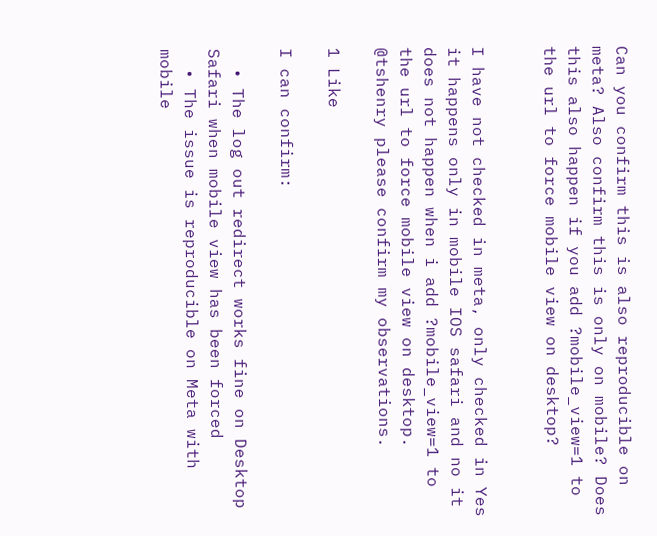Can you confirm this is also reproducible on meta? Also confirm this is only on mobile? Does this also happen if you add ?mobile_view=1 to the url to force mobile view on desktop?


I have not checked in meta, only checked in Yes it happens only in mobile IOS safari and no it does not happen when i add ?mobile_view=1 to the url to force mobile view on desktop. @tshenry please confirm my observations.

1 Like

I can confirm:

  • The log out redirect works fine on Desktop Safari when mobile view has been forced
  • The issue is reproducible on Meta with mobile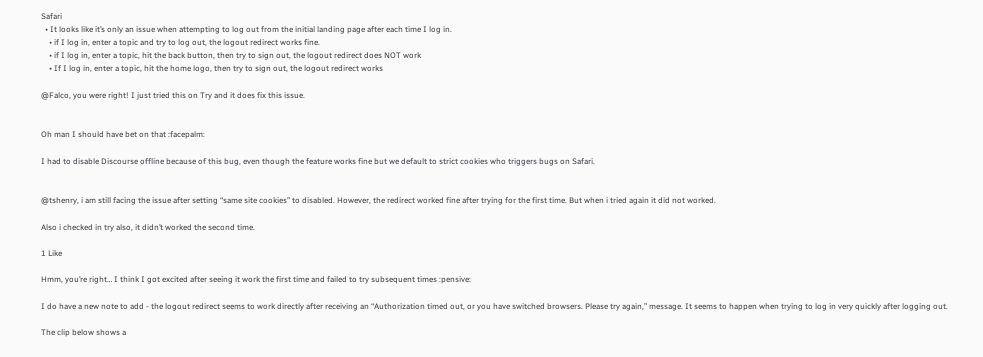Safari
  • It looks like it’s only an issue when attempting to log out from the initial landing page after each time I log in.
    • if I log in, enter a topic and try to log out, the logout redirect works fine.
    • if I log in, enter a topic, hit the back button, then try to sign out, the logout redirect does NOT work
    • If I log in, enter a topic, hit the home logo, then try to sign out, the logout redirect works

@Falco, you were right! I just tried this on Try and it does fix this issue.


Oh man I should have bet on that :facepalm:

I had to disable Discourse offline because of this bug, even though the feature works fine but we default to strict cookies who triggers bugs on Safari.


@tshenry, i am still facing the issue after setting “same site cookies” to disabled. However, the redirect worked fine after trying for the first time. But when i tried again it did not worked.

Also i checked in try also, it didn’t worked the second time.

1 Like

Hmm, you’re right… I think I got excited after seeing it work the first time and failed to try subsequent times :pensive:

I do have a new note to add - the logout redirect seems to work directly after receiving an “Authorization timed out, or you have switched browsers. Please try again,” message. It seems to happen when trying to log in very quickly after logging out.

The clip below shows a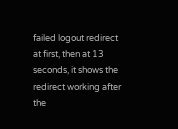failed logout redirect at first, then at 13 seconds, it shows the redirect working after the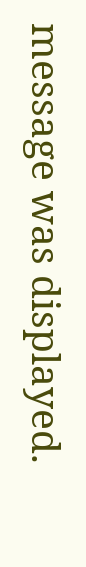message was displayed.